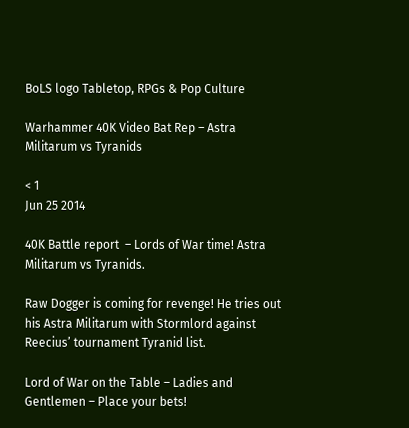BoLS logo Tabletop, RPGs & Pop Culture

Warhammer 40K Video Bat Rep – Astra Militarum vs Tyranids

< 1
Jun 25 2014

40K Battle report  – Lords of War time! Astra Militarum vs Tyranids.

Raw Dogger is coming for revenge! He tries out his Astra Militarum with Stormlord against Reecius’ tournament Tyranid list.

Lord of War on the Table – Ladies and Gentlemen – Place your bets!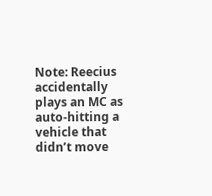Note: Reecius accidentally plays an MC as auto-hitting a vehicle that didn’t move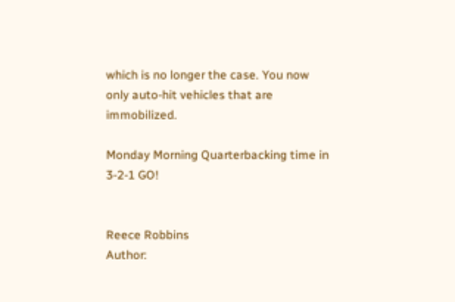which is no longer the case. You now only auto-hit vehicles that are immobilized.

Monday Morning Quarterbacking time in 3-2-1 GO!


Reece Robbins
Author: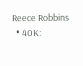Reece Robbins
  • 40K: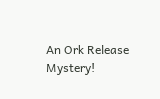An Ork Release Mystery!